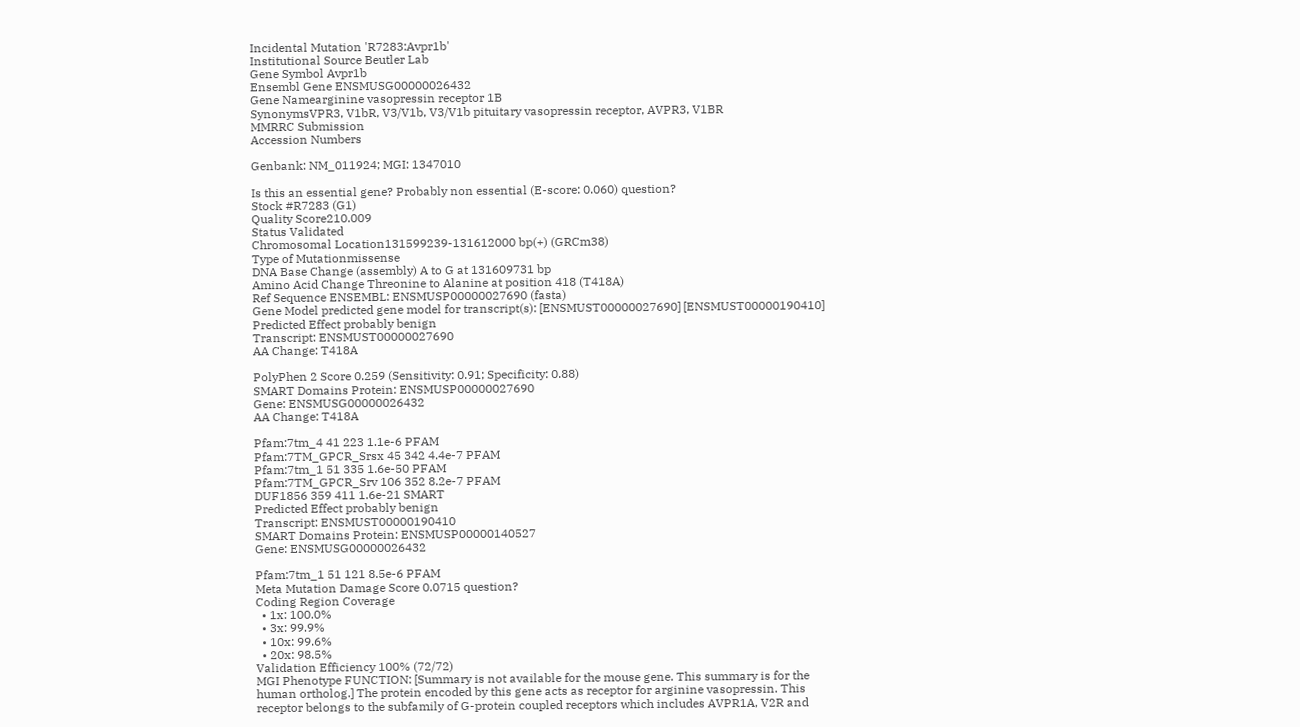Incidental Mutation 'R7283:Avpr1b'
Institutional Source Beutler Lab
Gene Symbol Avpr1b
Ensembl Gene ENSMUSG00000026432
Gene Namearginine vasopressin receptor 1B
SynonymsVPR3, V1bR, V3/V1b, V3/V1b pituitary vasopressin receptor, AVPR3, V1BR
MMRRC Submission
Accession Numbers

Genbank: NM_011924; MGI: 1347010

Is this an essential gene? Probably non essential (E-score: 0.060) question?
Stock #R7283 (G1)
Quality Score210.009
Status Validated
Chromosomal Location131599239-131612000 bp(+) (GRCm38)
Type of Mutationmissense
DNA Base Change (assembly) A to G at 131609731 bp
Amino Acid Change Threonine to Alanine at position 418 (T418A)
Ref Sequence ENSEMBL: ENSMUSP00000027690 (fasta)
Gene Model predicted gene model for transcript(s): [ENSMUST00000027690] [ENSMUST00000190410]
Predicted Effect probably benign
Transcript: ENSMUST00000027690
AA Change: T418A

PolyPhen 2 Score 0.259 (Sensitivity: 0.91; Specificity: 0.88)
SMART Domains Protein: ENSMUSP00000027690
Gene: ENSMUSG00000026432
AA Change: T418A

Pfam:7tm_4 41 223 1.1e-6 PFAM
Pfam:7TM_GPCR_Srsx 45 342 4.4e-7 PFAM
Pfam:7tm_1 51 335 1.6e-50 PFAM
Pfam:7TM_GPCR_Srv 106 352 8.2e-7 PFAM
DUF1856 359 411 1.6e-21 SMART
Predicted Effect probably benign
Transcript: ENSMUST00000190410
SMART Domains Protein: ENSMUSP00000140527
Gene: ENSMUSG00000026432

Pfam:7tm_1 51 121 8.5e-6 PFAM
Meta Mutation Damage Score 0.0715 question?
Coding Region Coverage
  • 1x: 100.0%
  • 3x: 99.9%
  • 10x: 99.6%
  • 20x: 98.5%
Validation Efficiency 100% (72/72)
MGI Phenotype FUNCTION: [Summary is not available for the mouse gene. This summary is for the human ortholog.] The protein encoded by this gene acts as receptor for arginine vasopressin. This receptor belongs to the subfamily of G-protein coupled receptors which includes AVPR1A, V2R and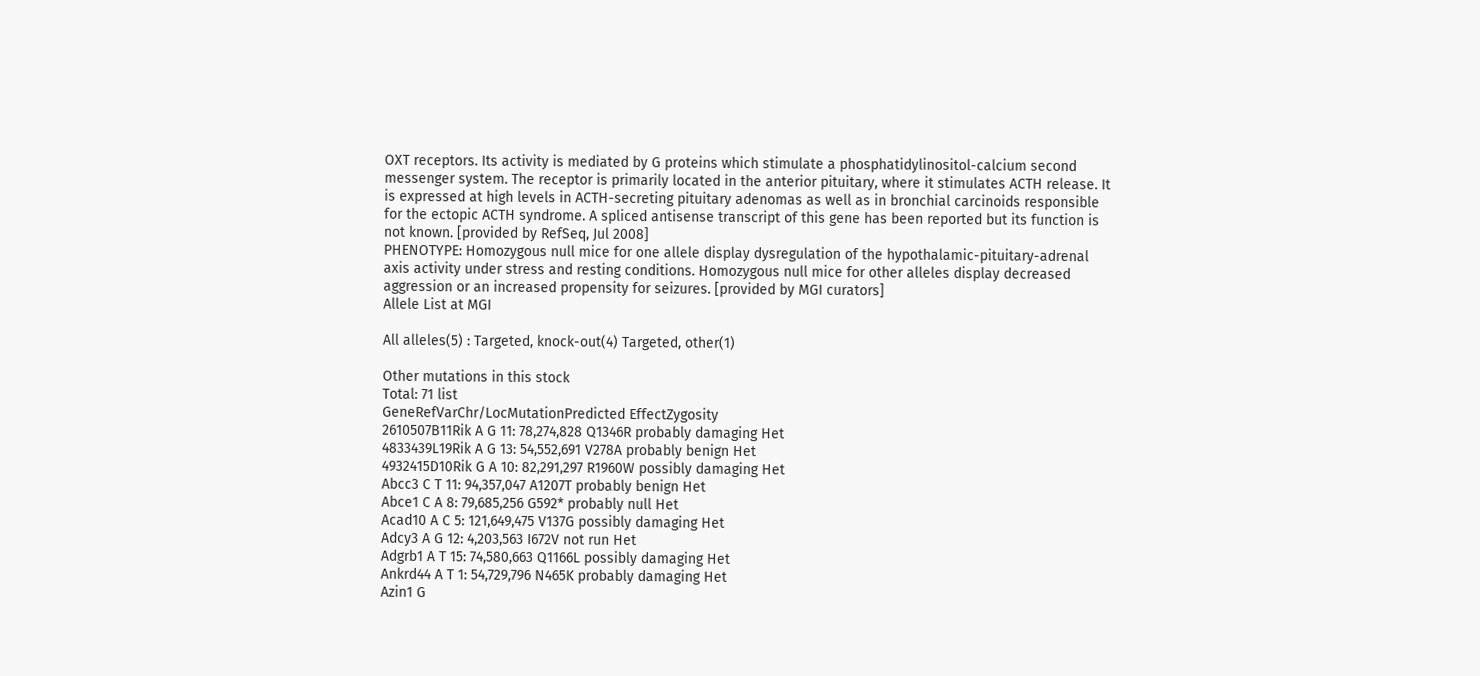OXT receptors. Its activity is mediated by G proteins which stimulate a phosphatidylinositol-calcium second messenger system. The receptor is primarily located in the anterior pituitary, where it stimulates ACTH release. It is expressed at high levels in ACTH-secreting pituitary adenomas as well as in bronchial carcinoids responsible for the ectopic ACTH syndrome. A spliced antisense transcript of this gene has been reported but its function is not known. [provided by RefSeq, Jul 2008]
PHENOTYPE: Homozygous null mice for one allele display dysregulation of the hypothalamic-pituitary-adrenal axis activity under stress and resting conditions. Homozygous null mice for other alleles display decreased aggression or an increased propensity for seizures. [provided by MGI curators]
Allele List at MGI

All alleles(5) : Targeted, knock-out(4) Targeted, other(1)

Other mutations in this stock
Total: 71 list
GeneRefVarChr/LocMutationPredicted EffectZygosity
2610507B11Rik A G 11: 78,274,828 Q1346R probably damaging Het
4833439L19Rik A G 13: 54,552,691 V278A probably benign Het
4932415D10Rik G A 10: 82,291,297 R1960W possibly damaging Het
Abcc3 C T 11: 94,357,047 A1207T probably benign Het
Abce1 C A 8: 79,685,256 G592* probably null Het
Acad10 A C 5: 121,649,475 V137G possibly damaging Het
Adcy3 A G 12: 4,203,563 I672V not run Het
Adgrb1 A T 15: 74,580,663 Q1166L possibly damaging Het
Ankrd44 A T 1: 54,729,796 N465K probably damaging Het
Azin1 G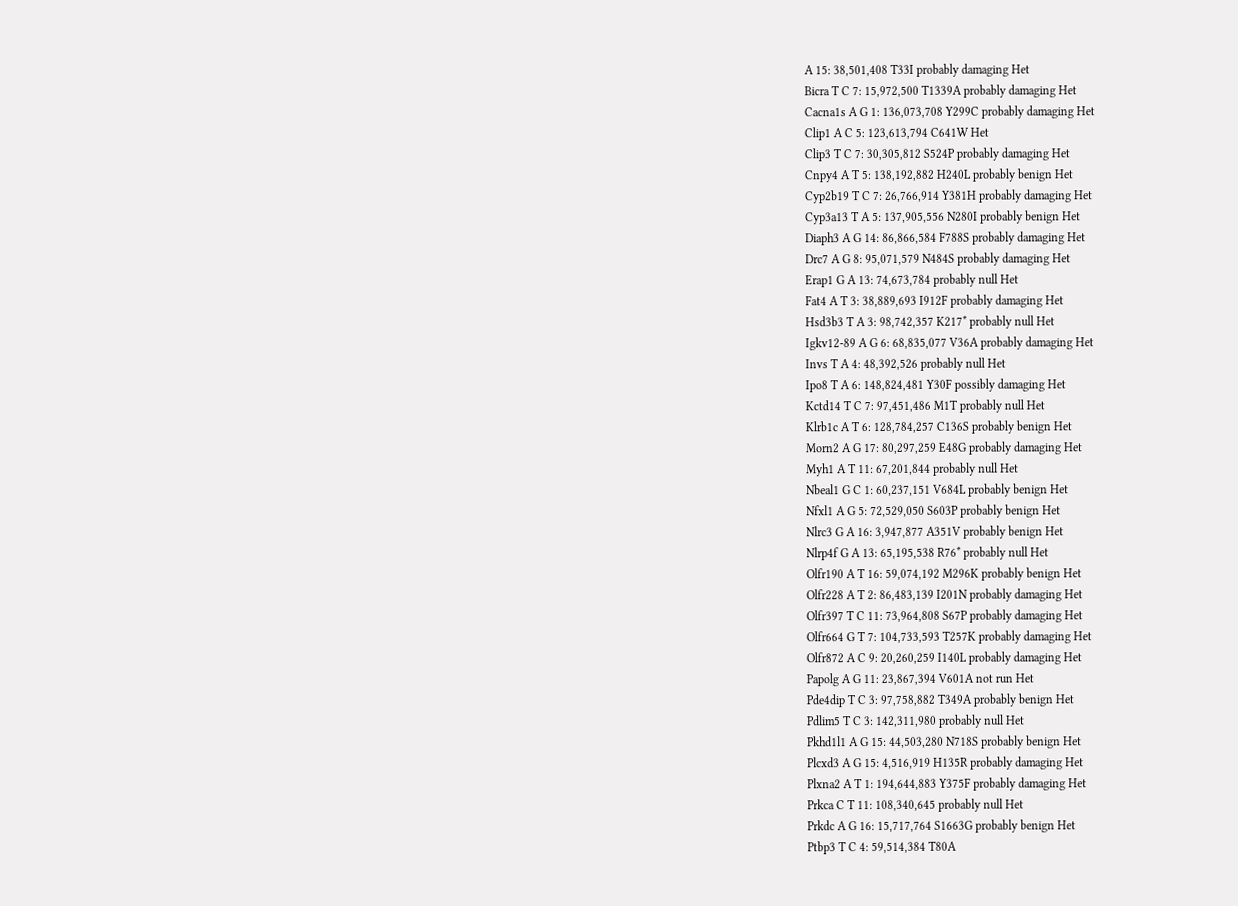A 15: 38,501,408 T33I probably damaging Het
Bicra T C 7: 15,972,500 T1339A probably damaging Het
Cacna1s A G 1: 136,073,708 Y299C probably damaging Het
Clip1 A C 5: 123,613,794 C641W Het
Clip3 T C 7: 30,305,812 S524P probably damaging Het
Cnpy4 A T 5: 138,192,882 H240L probably benign Het
Cyp2b19 T C 7: 26,766,914 Y381H probably damaging Het
Cyp3a13 T A 5: 137,905,556 N280I probably benign Het
Diaph3 A G 14: 86,866,584 F788S probably damaging Het
Drc7 A G 8: 95,071,579 N484S probably damaging Het
Erap1 G A 13: 74,673,784 probably null Het
Fat4 A T 3: 38,889,693 I912F probably damaging Het
Hsd3b3 T A 3: 98,742,357 K217* probably null Het
Igkv12-89 A G 6: 68,835,077 V36A probably damaging Het
Invs T A 4: 48,392,526 probably null Het
Ipo8 T A 6: 148,824,481 Y30F possibly damaging Het
Kctd14 T C 7: 97,451,486 M1T probably null Het
Klrb1c A T 6: 128,784,257 C136S probably benign Het
Morn2 A G 17: 80,297,259 E48G probably damaging Het
Myh1 A T 11: 67,201,844 probably null Het
Nbeal1 G C 1: 60,237,151 V684L probably benign Het
Nfxl1 A G 5: 72,529,050 S603P probably benign Het
Nlrc3 G A 16: 3,947,877 A351V probably benign Het
Nlrp4f G A 13: 65,195,538 R76* probably null Het
Olfr190 A T 16: 59,074,192 M296K probably benign Het
Olfr228 A T 2: 86,483,139 I201N probably damaging Het
Olfr397 T C 11: 73,964,808 S67P probably damaging Het
Olfr664 G T 7: 104,733,593 T257K probably damaging Het
Olfr872 A C 9: 20,260,259 I140L probably damaging Het
Papolg A G 11: 23,867,394 V601A not run Het
Pde4dip T C 3: 97,758,882 T349A probably benign Het
Pdlim5 T C 3: 142,311,980 probably null Het
Pkhd1l1 A G 15: 44,503,280 N718S probably benign Het
Plcxd3 A G 15: 4,516,919 H135R probably damaging Het
Plxna2 A T 1: 194,644,883 Y375F probably damaging Het
Prkca C T 11: 108,340,645 probably null Het
Prkdc A G 16: 15,717,764 S1663G probably benign Het
Ptbp3 T C 4: 59,514,384 T80A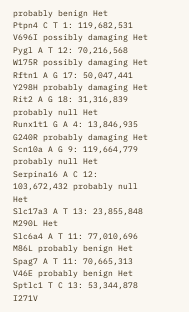probably benign Het
Ptpn4 C T 1: 119,682,531 V696I possibly damaging Het
Pygl A T 12: 70,216,568 W175R possibly damaging Het
Rftn1 A G 17: 50,047,441 Y298H probably damaging Het
Rit2 A G 18: 31,316,839 probably null Het
Runx1t1 G A 4: 13,846,935 G240R probably damaging Het
Scn10a A G 9: 119,664,779 probably null Het
Serpina16 A C 12: 103,672,432 probably null Het
Slc17a3 A T 13: 23,855,848 M290L Het
Slc6a4 A T 11: 77,010,696 M86L probably benign Het
Spag7 A T 11: 70,665,313 V46E probably benign Het
Sptlc1 T C 13: 53,344,878 I271V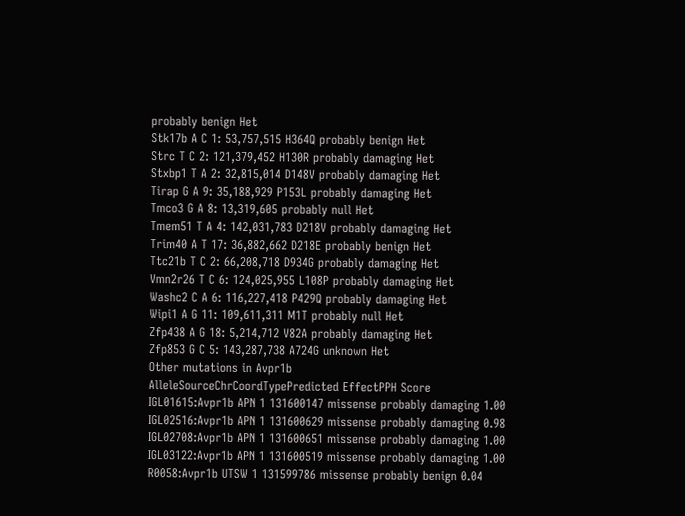probably benign Het
Stk17b A C 1: 53,757,515 H364Q probably benign Het
Strc T C 2: 121,379,452 H130R probably damaging Het
Stxbp1 T A 2: 32,815,014 D148V probably damaging Het
Tirap G A 9: 35,188,929 P153L probably damaging Het
Tmco3 G A 8: 13,319,605 probably null Het
Tmem51 T A 4: 142,031,783 D218V probably damaging Het
Trim40 A T 17: 36,882,662 D218E probably benign Het
Ttc21b T C 2: 66,208,718 D934G probably damaging Het
Vmn2r26 T C 6: 124,025,955 L108P probably damaging Het
Washc2 C A 6: 116,227,418 P429Q probably damaging Het
Wipi1 A G 11: 109,611,311 M1T probably null Het
Zfp438 A G 18: 5,214,712 V82A probably damaging Het
Zfp853 G C 5: 143,287,738 A724G unknown Het
Other mutations in Avpr1b
AlleleSourceChrCoordTypePredicted EffectPPH Score
IGL01615:Avpr1b APN 1 131600147 missense probably damaging 1.00
IGL02516:Avpr1b APN 1 131600629 missense probably damaging 0.98
IGL02708:Avpr1b APN 1 131600651 missense probably damaging 1.00
IGL03122:Avpr1b APN 1 131600519 missense probably damaging 1.00
R0058:Avpr1b UTSW 1 131599786 missense probably benign 0.04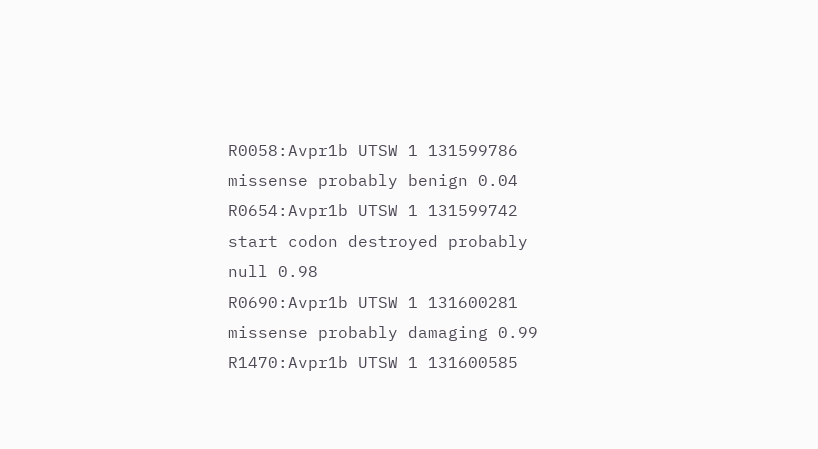R0058:Avpr1b UTSW 1 131599786 missense probably benign 0.04
R0654:Avpr1b UTSW 1 131599742 start codon destroyed probably null 0.98
R0690:Avpr1b UTSW 1 131600281 missense probably damaging 0.99
R1470:Avpr1b UTSW 1 131600585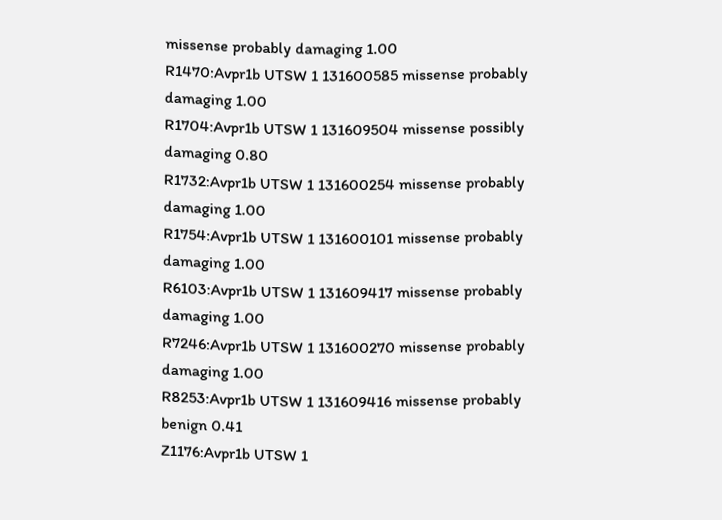missense probably damaging 1.00
R1470:Avpr1b UTSW 1 131600585 missense probably damaging 1.00
R1704:Avpr1b UTSW 1 131609504 missense possibly damaging 0.80
R1732:Avpr1b UTSW 1 131600254 missense probably damaging 1.00
R1754:Avpr1b UTSW 1 131600101 missense probably damaging 1.00
R6103:Avpr1b UTSW 1 131609417 missense probably damaging 1.00
R7246:Avpr1b UTSW 1 131600270 missense probably damaging 1.00
R8253:Avpr1b UTSW 1 131609416 missense probably benign 0.41
Z1176:Avpr1b UTSW 1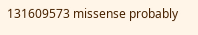131609573 missense probably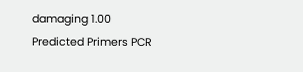damaging 1.00
Predicted Primers PCR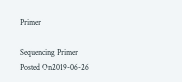Primer

Sequencing Primer
Posted On2019-06-26